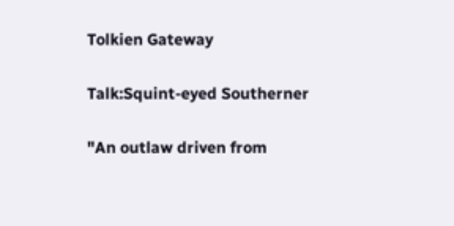Tolkien Gateway

Talk:Squint-eyed Southerner

"An outlaw driven from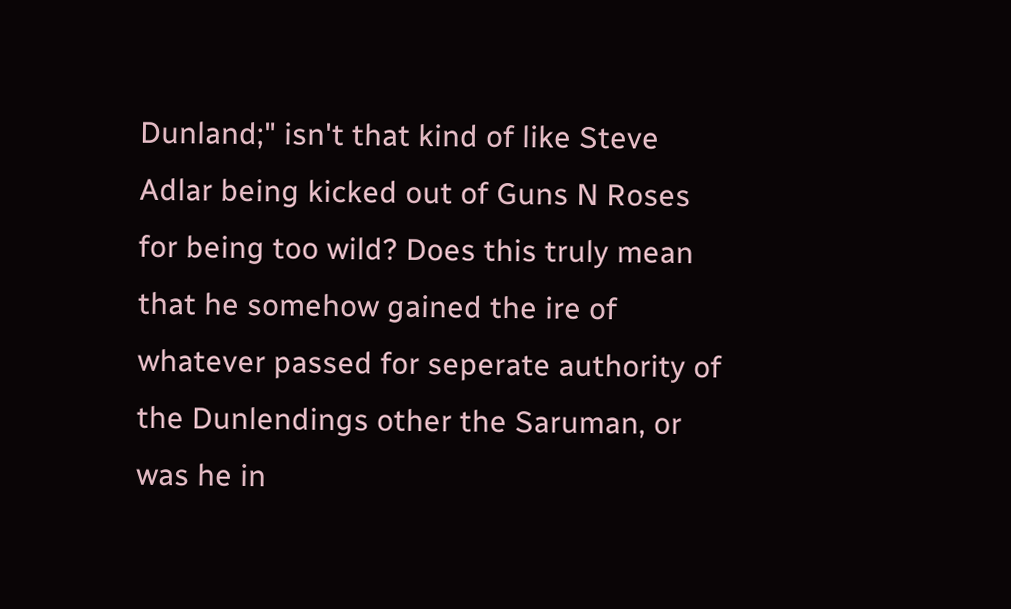Dunland;" isn't that kind of like Steve Adlar being kicked out of Guns N Roses for being too wild? Does this truly mean that he somehow gained the ire of whatever passed for seperate authority of the Dunlendings other the Saruman, or was he in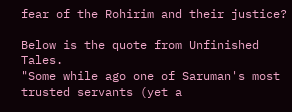fear of the Rohirim and their justice?

Below is the quote from Unfinished Tales.
"Some while ago one of Saruman's most trusted servants (yet a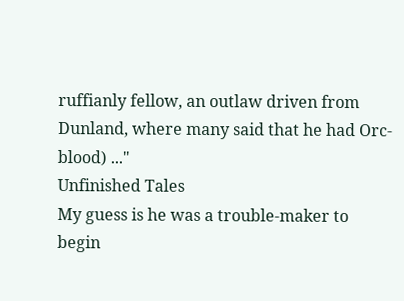ruffianly fellow, an outlaw driven from Dunland, where many said that he had Orc-blood) ..."
Unfinished Tales
My guess is he was a trouble-maker to begin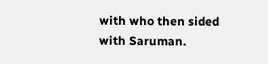with who then sided with Saruman.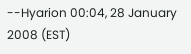--Hyarion 00:04, 28 January 2008 (EST)